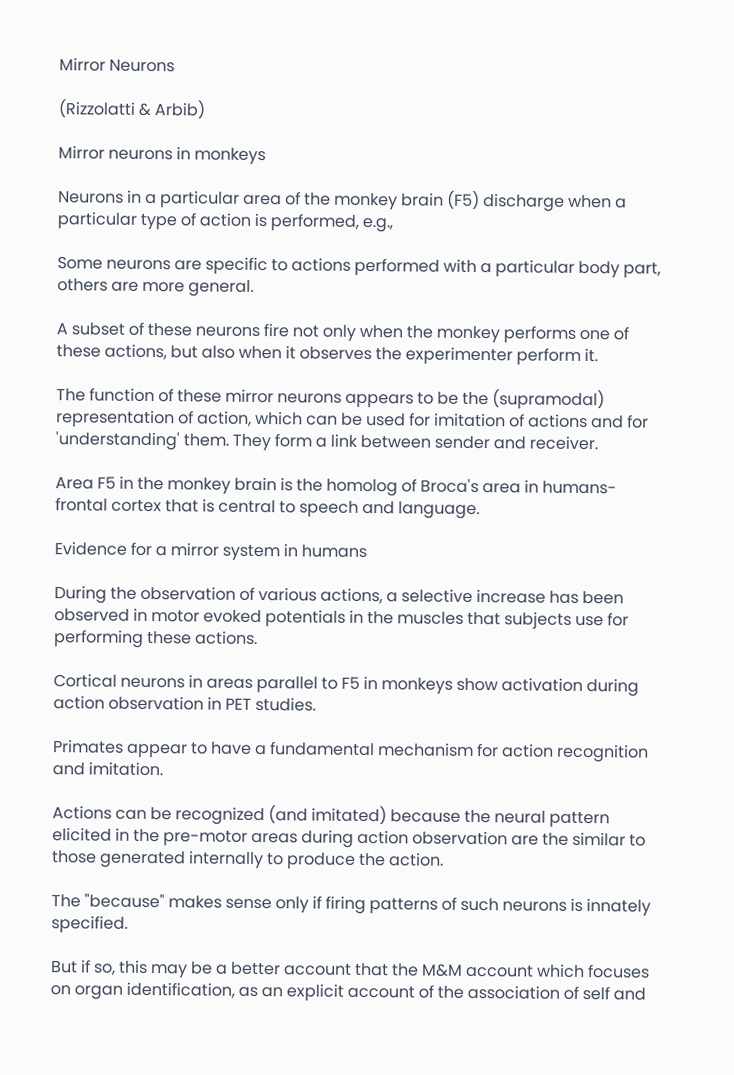Mirror Neurons

(Rizzolatti & Arbib)

Mirror neurons in monkeys

Neurons in a particular area of the monkey brain (F5) discharge when a particular type of action is performed, e.g.,

Some neurons are specific to actions performed with a particular body part, others are more general.

A subset of these neurons fire not only when the monkey performs one of these actions, but also when it observes the experimenter perform it.

The function of these mirror neurons appears to be the (supramodal) representation of action, which can be used for imitation of actions and for 'understanding' them. They form a link between sender and receiver.

Area F5 in the monkey brain is the homolog of Broca's area in humans-frontal cortex that is central to speech and language.

Evidence for a mirror system in humans

During the observation of various actions, a selective increase has been observed in motor evoked potentials in the muscles that subjects use for performing these actions.

Cortical neurons in areas parallel to F5 in monkeys show activation during action observation in PET studies.

Primates appear to have a fundamental mechanism for action recognition and imitation.

Actions can be recognized (and imitated) because the neural pattern elicited in the pre-motor areas during action observation are the similar to those generated internally to produce the action.

The "because" makes sense only if firing patterns of such neurons is innately specified.

But if so, this may be a better account that the M&M account which focuses on organ identification, as an explicit account of the association of self and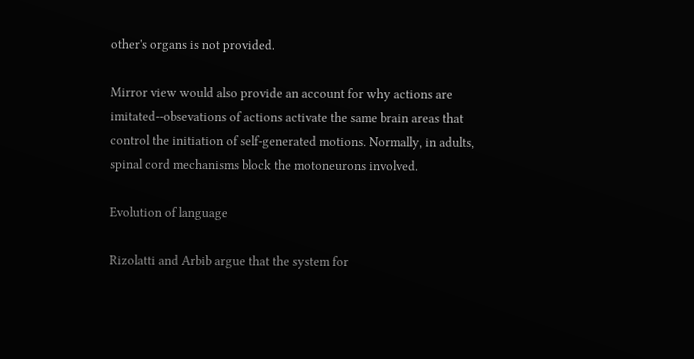other's organs is not provided.

Mirror view would also provide an account for why actions are imitated--obsevations of actions activate the same brain areas that control the initiation of self-generated motions. Normally, in adults, spinal cord mechanisms block the motoneurons involved.

Evolution of language

Rizolatti and Arbib argue that the system for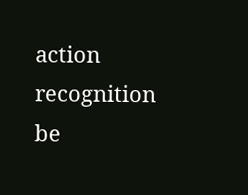action recognition be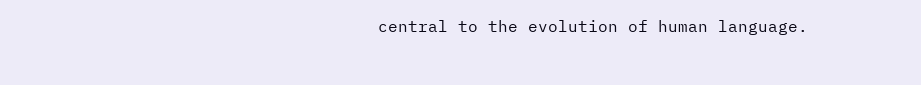central to the evolution of human language.